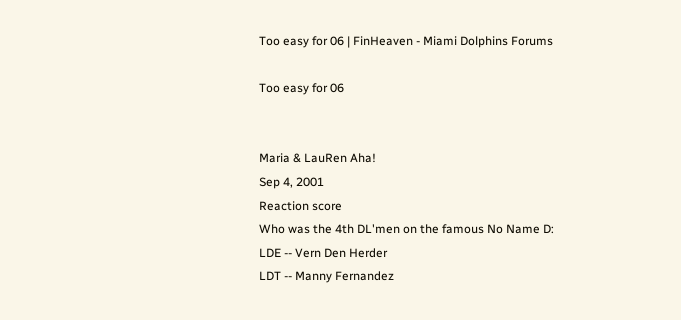Too easy for 06 | FinHeaven - Miami Dolphins Forums

Too easy for 06


Maria & LauRen Aha!
Sep 4, 2001
Reaction score
Who was the 4th DL'men on the famous No Name D:
LDE -- Vern Den Herder
LDT -- Manny Fernandez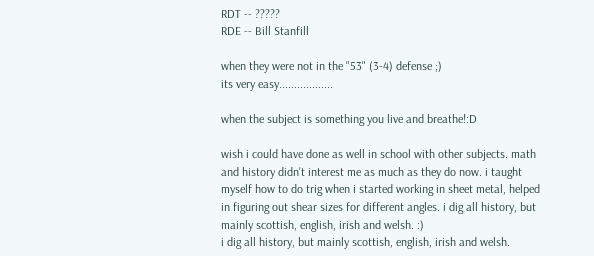RDT -- ?????
RDE -- Bill Stanfill

when they were not in the "53" (3-4) defense ;)
its very easy..................

when the subject is something you live and breathe!:D

wish i could have done as well in school with other subjects. math and history didn't interest me as much as they do now. i taught myself how to do trig when i started working in sheet metal, helped in figuring out shear sizes for different angles. i dig all history, but mainly scottish, english, irish and welsh. :)
i dig all history, but mainly scottish, english, irish and welsh.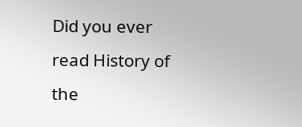Did you ever read History of the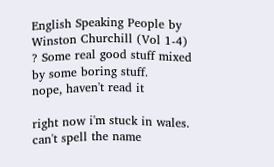English Speaking People by Winston Churchill (Vol 1-4) ? Some real good stuff mixed by some boring stuff.
nope, haven't read it

right now i'm stuck in wales. can't spell the name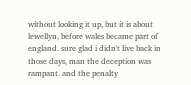without looking it up, but it is about lewellyn, before wales became part of england. sure glad i didn't live back in those days, man the deception was rampant. and the penalty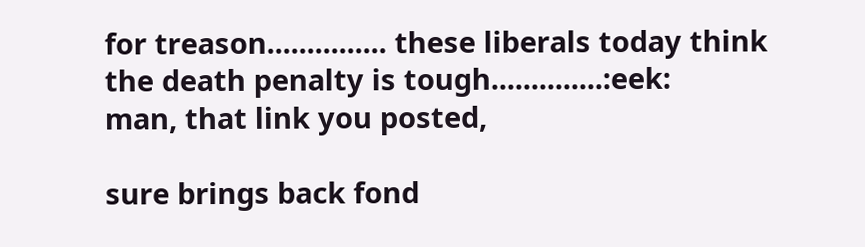for treason............... these liberals today think the death penalty is tough..............:eek:
man, that link you posted,

sure brings back fond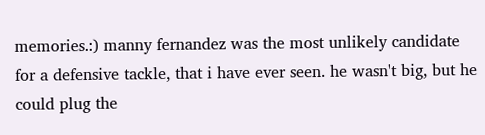memories.:) manny fernandez was the most unlikely candidate for a defensive tackle, that i have ever seen. he wasn't big, but he could plug the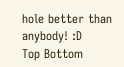hole better than anybody! :D
Top Bottom